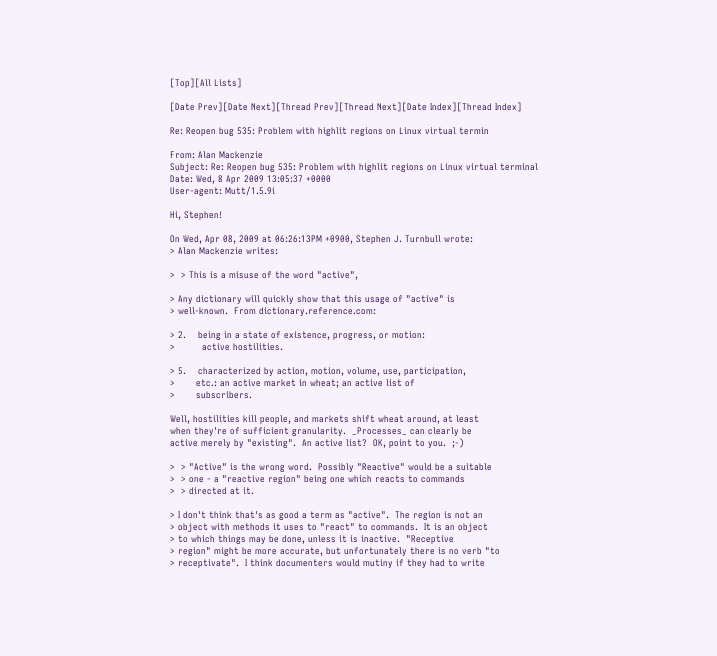[Top][All Lists]

[Date Prev][Date Next][Thread Prev][Thread Next][Date Index][Thread Index]

Re: Reopen bug 535: Problem with highlit regions on Linux virtual termin

From: Alan Mackenzie
Subject: Re: Reopen bug 535: Problem with highlit regions on Linux virtual terminal
Date: Wed, 8 Apr 2009 13:05:37 +0000
User-agent: Mutt/1.5.9i

Hi, Stephen!

On Wed, Apr 08, 2009 at 06:26:13PM +0900, Stephen J. Turnbull wrote:
> Alan Mackenzie writes:

>  > This is a misuse of the word "active",

> Any dictionary will quickly show that this usage of "active" is
> well-known.  From dictionary.reference.com:

> 2.    being in a state of existence, progress, or motion:
>         active hostilities.

> 5.    characterized by action, motion, volume, use, participation,
>       etc.: an active market in wheat; an active list of
>       subscribers.

Well, hostilities kill people, and markets shift wheat around, at least
when they're of sufficient granularity.  _Processes_ can clearly be
active merely by "existing".  An active list?  OK, point to you.  ;-)

>  > "Active" is the wrong word.  Possibly "Reactive" would be a suitable
>  > one - a "reactive region" being one which reacts to commands
>  > directed at it.

> I don't think that's as good a term as "active".  The region is not an
> object with methods it uses to "react" to commands.  It is an object
> to which things may be done, unless it is inactive.  "Receptive
> region" might be more accurate, but unfortunately there is no verb "to
> receptivate".  I think documenters would mutiny if they had to write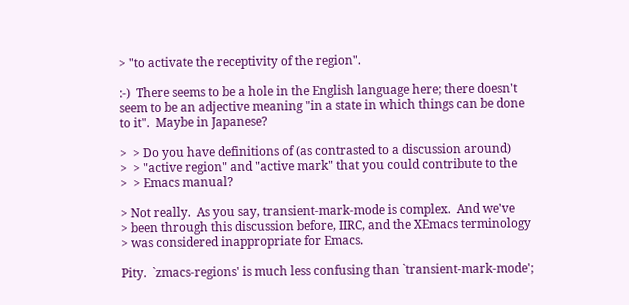> "to activate the receptivity of the region".

:-)  There seems to be a hole in the English language here; there doesn't
seem to be an adjective meaning "in a state in which things can be done
to it".  Maybe in Japanese?

>  > Do you have definitions of (as contrasted to a discussion around)
>  > "active region" and "active mark" that you could contribute to the
>  > Emacs manual?

> Not really.  As you say, transient-mark-mode is complex.  And we've
> been through this discussion before, IIRC, and the XEmacs terminology
> was considered inappropriate for Emacs.

Pity.  `zmacs-regions' is much less confusing than `transient-mark-mode';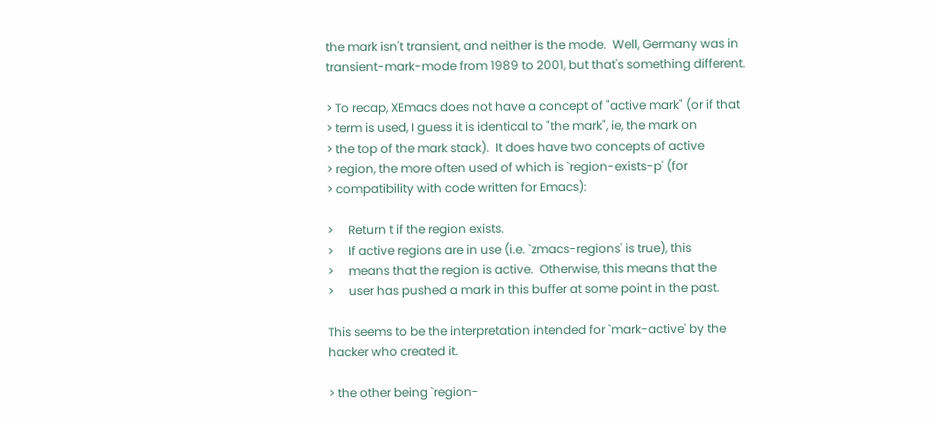the mark isn't transient, and neither is the mode.  Well, Germany was in
transient-mark-mode from 1989 to 2001, but that's something different.

> To recap, XEmacs does not have a concept of "active mark" (or if that
> term is used, I guess it is identical to "the mark", ie, the mark on
> the top of the mark stack).  It does have two concepts of active
> region, the more often used of which is `region-exists-p' (for
> compatibility with code written for Emacs):

>     Return t if the region exists.
>     If active regions are in use (i.e. `zmacs-regions' is true), this
>     means that the region is active.  Otherwise, this means that the
>     user has pushed a mark in this buffer at some point in the past.

This seems to be the interpretation intended for `mark-active' by the
hacker who created it.

> the other being `region-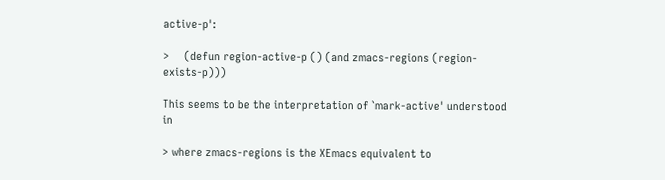active-p':

>     (defun region-active-p () (and zmacs-regions (region-exists-p)))

This seems to be the interpretation of `mark-active' understood in

> where zmacs-regions is the XEmacs equivalent to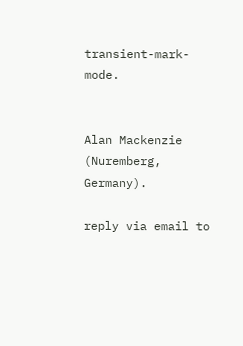transient-mark-mode.


Alan Mackenzie (Nuremberg, Germany).

reply via email to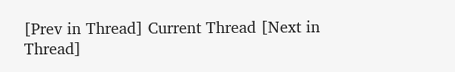[Prev in Thread] Current Thread [Next in Thread]